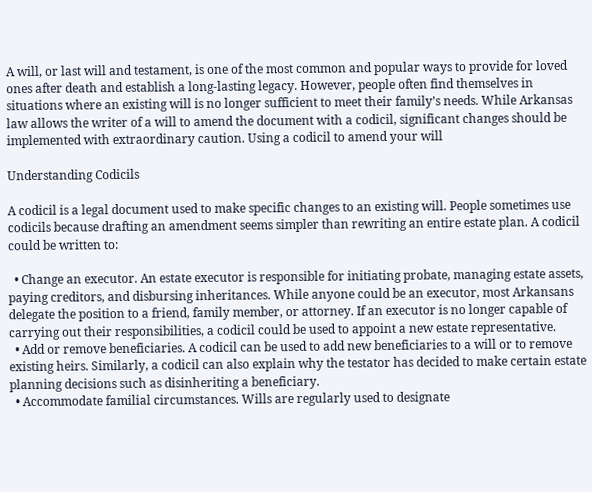A will, or last will and testament, is one of the most common and popular ways to provide for loved ones after death and establish a long-lasting legacy. However, people often find themselves in situations where an existing will is no longer sufficient to meet their family’s needs. While Arkansas law allows the writer of a will to amend the document with a codicil, significant changes should be implemented with extraordinary caution. Using a codicil to amend your will

Understanding Codicils

A codicil is a legal document used to make specific changes to an existing will. People sometimes use codicils because drafting an amendment seems simpler than rewriting an entire estate plan. A codicil could be written to:

  • Change an executor. An estate executor is responsible for initiating probate, managing estate assets, paying creditors, and disbursing inheritances. While anyone could be an executor, most Arkansans delegate the position to a friend, family member, or attorney. If an executor is no longer capable of carrying out their responsibilities, a codicil could be used to appoint a new estate representative.
  • Add or remove beneficiaries. A codicil can be used to add new beneficiaries to a will or to remove existing heirs. Similarly, a codicil can also explain why the testator has decided to make certain estate planning decisions such as disinheriting a beneficiary.
  • Accommodate familial circumstances. Wills are regularly used to designate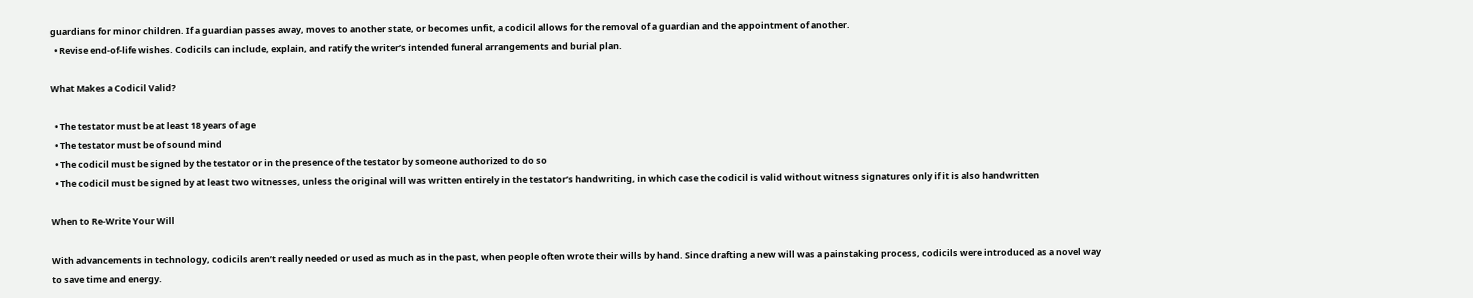guardians for minor children. If a guardian passes away, moves to another state, or becomes unfit, a codicil allows for the removal of a guardian and the appointment of another.
  • Revise end-of-life wishes. Codicils can include, explain, and ratify the writer’s intended funeral arrangements and burial plan.

What Makes a Codicil Valid?

  • The testator must be at least 18 years of age
  • The testator must be of sound mind
  • The codicil must be signed by the testator or in the presence of the testator by someone authorized to do so
  • The codicil must be signed by at least two witnesses, unless the original will was written entirely in the testator’s handwriting, in which case the codicil is valid without witness signatures only if it is also handwritten

When to Re-Write Your Will

With advancements in technology, codicils aren’t really needed or used as much as in the past, when people often wrote their wills by hand. Since drafting a new will was a painstaking process, codicils were introduced as a novel way to save time and energy.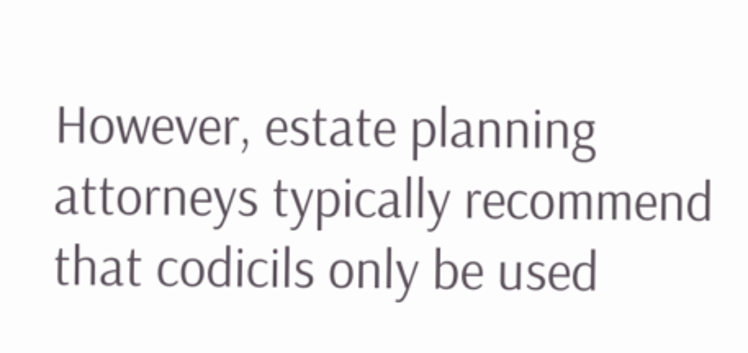However, estate planning attorneys typically recommend that codicils only be used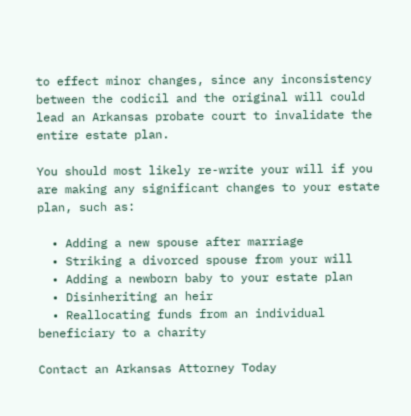to effect minor changes, since any inconsistency between the codicil and the original will could lead an Arkansas probate court to invalidate the entire estate plan.

You should most likely re-write your will if you are making any significant changes to your estate plan, such as:

  • Adding a new spouse after marriage
  • Striking a divorced spouse from your will
  • Adding a newborn baby to your estate plan
  • Disinheriting an heir
  • Reallocating funds from an individual beneficiary to a charity

Contact an Arkansas Attorney Today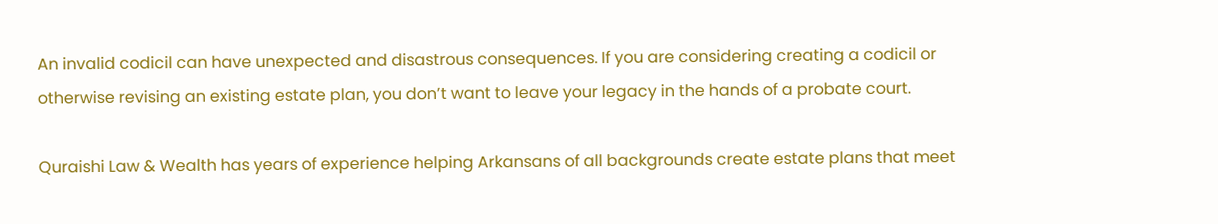An invalid codicil can have unexpected and disastrous consequences. If you are considering creating a codicil or otherwise revising an existing estate plan, you don’t want to leave your legacy in the hands of a probate court.

Quraishi Law & Wealth has years of experience helping Arkansans of all backgrounds create estate plans that meet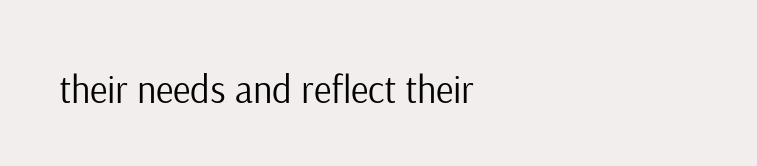their needs and reflect their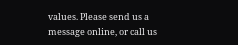values. Please send us a message online, or call us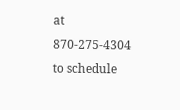at 870-275-4304 to schedule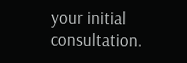your initial consultation.